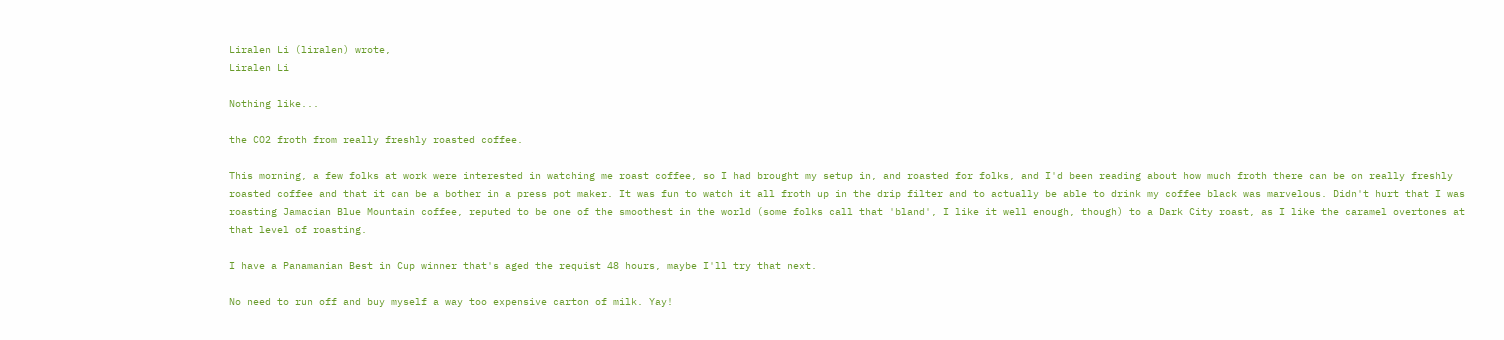Liralen Li (liralen) wrote,
Liralen Li

Nothing like...

the CO2 froth from really freshly roasted coffee.

This morning, a few folks at work were interested in watching me roast coffee, so I had brought my setup in, and roasted for folks, and I'd been reading about how much froth there can be on really freshly roasted coffee and that it can be a bother in a press pot maker. It was fun to watch it all froth up in the drip filter and to actually be able to drink my coffee black was marvelous. Didn't hurt that I was roasting Jamacian Blue Mountain coffee, reputed to be one of the smoothest in the world (some folks call that 'bland', I like it well enough, though) to a Dark City roast, as I like the caramel overtones at that level of roasting.

I have a Panamanian Best in Cup winner that's aged the requist 48 hours, maybe I'll try that next.

No need to run off and buy myself a way too expensive carton of milk. Yay!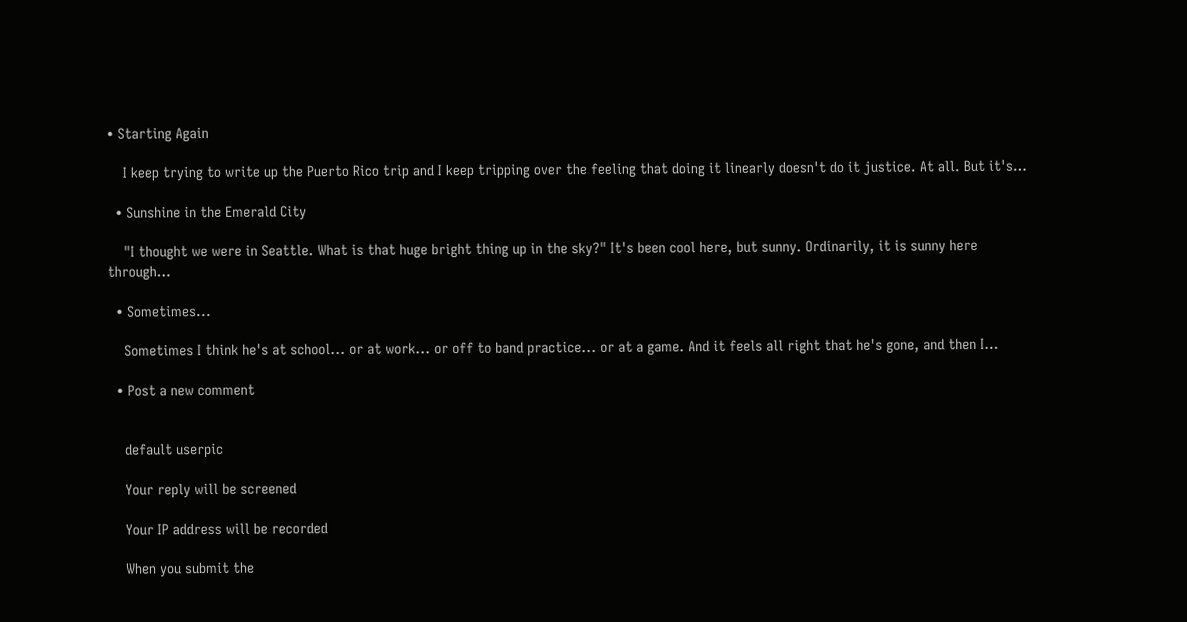• Starting Again

    I keep trying to write up the Puerto Rico trip and I keep tripping over the feeling that doing it linearly doesn't do it justice. At all. But it's…

  • Sunshine in the Emerald City

    "I thought we were in Seattle. What is that huge bright thing up in the sky?" It's been cool here, but sunny. Ordinarily, it is sunny here through…

  • Sometimes...

    Sometimes I think he's at school... or at work... or off to band practice... or at a game. And it feels all right that he's gone, and then I…

  • Post a new comment


    default userpic

    Your reply will be screened

    Your IP address will be recorded

    When you submit the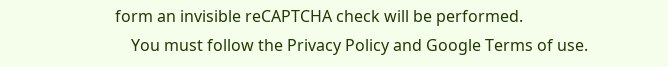form an invisible reCAPTCHA check will be performed.
    You must follow the Privacy Policy and Google Terms of use.